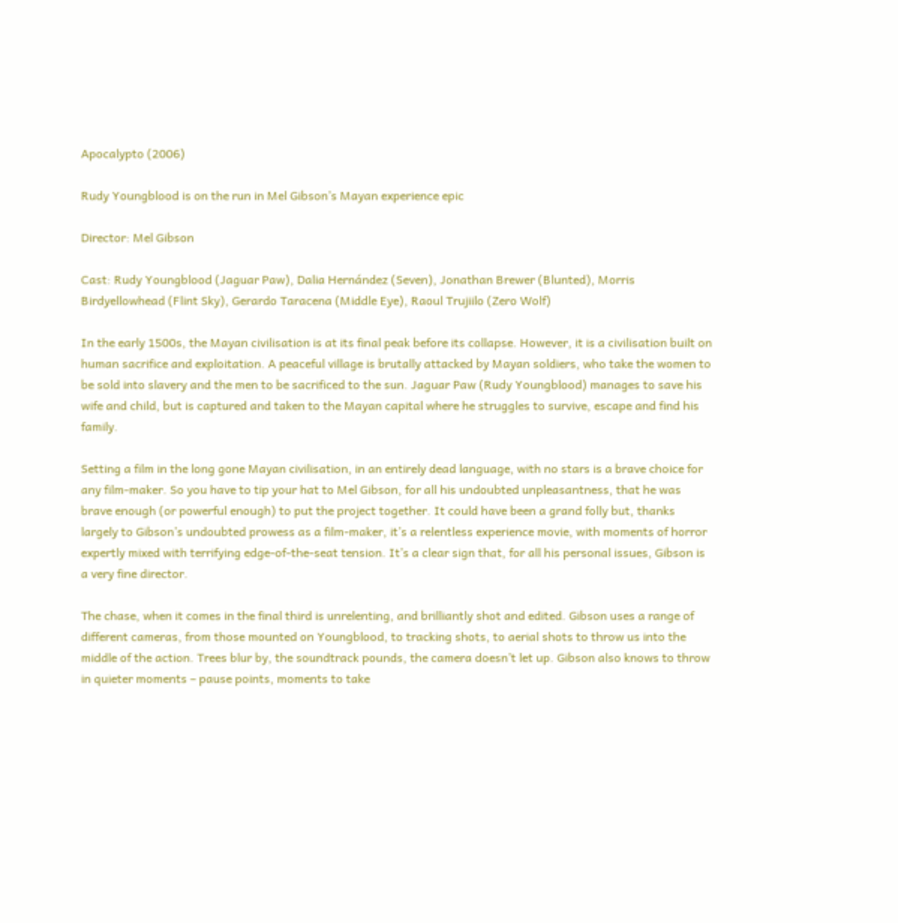Apocalypto (2006)

Rudy Youngblood is on the run in Mel Gibson’s Mayan experience epic

Director: Mel Gibson

Cast: Rudy Youngblood (Jaguar Paw), Dalia Hernández (Seven), Jonathan Brewer (Blunted), Morris Birdyellowhead (Flint Sky), Gerardo Taracena (Middle Eye), Raoul Trujiilo (Zero Wolf)

In the early 1500s, the Mayan civilisation is at its final peak before its collapse. However, it is a civilisation built on human sacrifice and exploitation. A peaceful village is brutally attacked by Mayan soldiers, who take the women to be sold into slavery and the men to be sacrificed to the sun. Jaguar Paw (Rudy Youngblood) manages to save his wife and child, but is captured and taken to the Mayan capital where he struggles to survive, escape and find his family.

Setting a film in the long gone Mayan civilisation, in an entirely dead language, with no stars is a brave choice for any film-maker. So you have to tip your hat to Mel Gibson, for all his undoubted unpleasantness, that he was brave enough (or powerful enough) to put the project together. It could have been a grand folly but, thanks largely to Gibson’s undoubted prowess as a film-maker, it’s a relentless experience movie, with moments of horror expertly mixed with terrifying edge-of-the-seat tension. It’s a clear sign that, for all his personal issues, Gibson is a very fine director.

The chase, when it comes in the final third is unrelenting, and brilliantly shot and edited. Gibson uses a range of different cameras, from those mounted on Youngblood, to tracking shots, to aerial shots to throw us into the middle of the action. Trees blur by, the soundtrack pounds, the camera doesn’t let up. Gibson also knows to throw in quieter moments – pause points, moments to take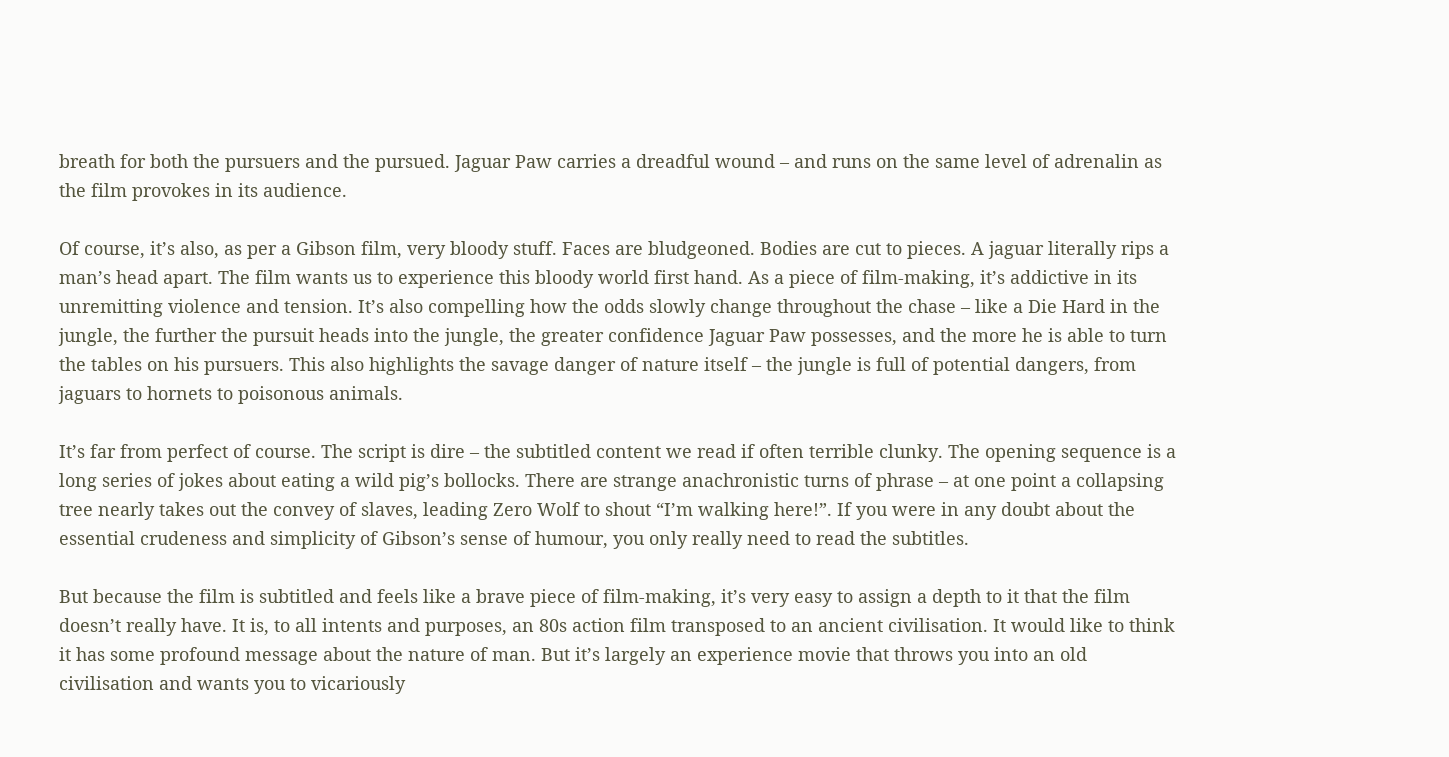breath for both the pursuers and the pursued. Jaguar Paw carries a dreadful wound – and runs on the same level of adrenalin as the film provokes in its audience.

Of course, it’s also, as per a Gibson film, very bloody stuff. Faces are bludgeoned. Bodies are cut to pieces. A jaguar literally rips a man’s head apart. The film wants us to experience this bloody world first hand. As a piece of film-making, it’s addictive in its unremitting violence and tension. It’s also compelling how the odds slowly change throughout the chase – like a Die Hard in the jungle, the further the pursuit heads into the jungle, the greater confidence Jaguar Paw possesses, and the more he is able to turn the tables on his pursuers. This also highlights the savage danger of nature itself – the jungle is full of potential dangers, from jaguars to hornets to poisonous animals.

It’s far from perfect of course. The script is dire – the subtitled content we read if often terrible clunky. The opening sequence is a long series of jokes about eating a wild pig’s bollocks. There are strange anachronistic turns of phrase – at one point a collapsing tree nearly takes out the convey of slaves, leading Zero Wolf to shout “I’m walking here!”. If you were in any doubt about the essential crudeness and simplicity of Gibson’s sense of humour, you only really need to read the subtitles.

But because the film is subtitled and feels like a brave piece of film-making, it’s very easy to assign a depth to it that the film doesn’t really have. It is, to all intents and purposes, an 80s action film transposed to an ancient civilisation. It would like to think it has some profound message about the nature of man. But it’s largely an experience movie that throws you into an old civilisation and wants you to vicariously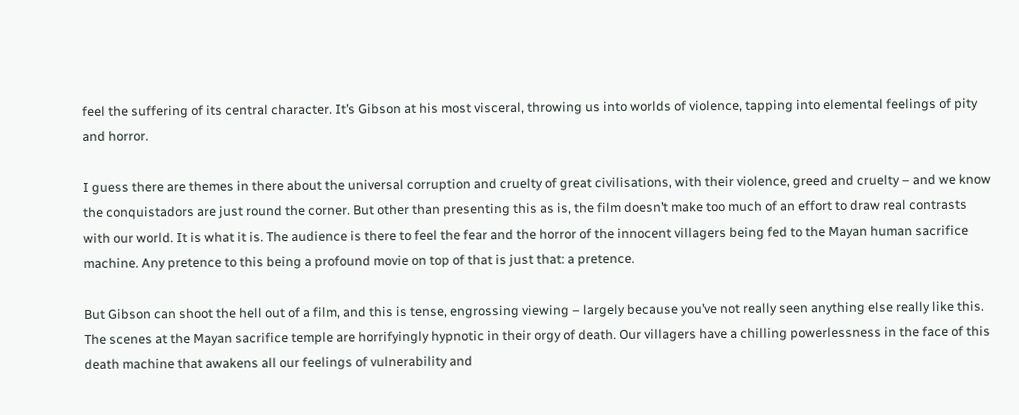feel the suffering of its central character. It’s Gibson at his most visceral, throwing us into worlds of violence, tapping into elemental feelings of pity and horror.

I guess there are themes in there about the universal corruption and cruelty of great civilisations, with their violence, greed and cruelty – and we know the conquistadors are just round the corner. But other than presenting this as is, the film doesn’t make too much of an effort to draw real contrasts with our world. It is what it is. The audience is there to feel the fear and the horror of the innocent villagers being fed to the Mayan human sacrifice machine. Any pretence to this being a profound movie on top of that is just that: a pretence.

But Gibson can shoot the hell out of a film, and this is tense, engrossing viewing – largely because you’ve not really seen anything else really like this. The scenes at the Mayan sacrifice temple are horrifyingly hypnotic in their orgy of death. Our villagers have a chilling powerlessness in the face of this death machine that awakens all our feelings of vulnerability and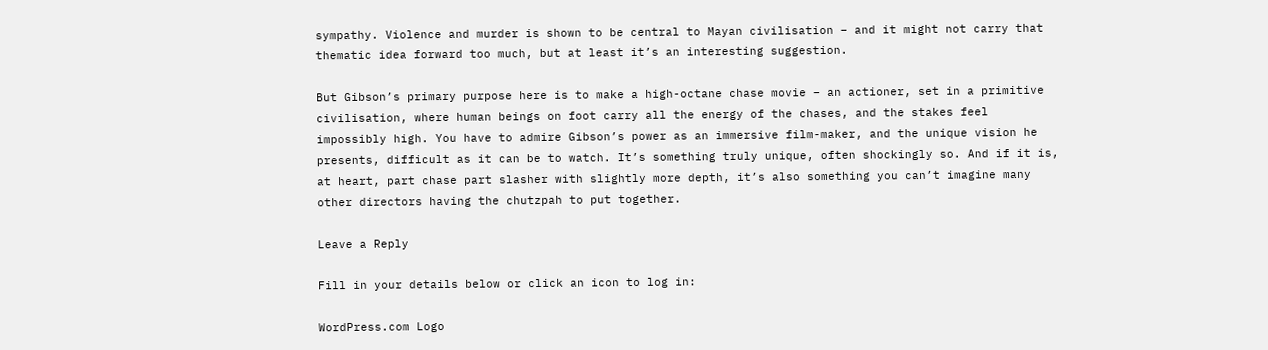sympathy. Violence and murder is shown to be central to Mayan civilisation – and it might not carry that thematic idea forward too much, but at least it’s an interesting suggestion.

But Gibson’s primary purpose here is to make a high-octane chase movie – an actioner, set in a primitive civilisation, where human beings on foot carry all the energy of the chases, and the stakes feel impossibly high. You have to admire Gibson’s power as an immersive film-maker, and the unique vision he presents, difficult as it can be to watch. It’s something truly unique, often shockingly so. And if it is, at heart, part chase part slasher with slightly more depth, it’s also something you can’t imagine many other directors having the chutzpah to put together.

Leave a Reply

Fill in your details below or click an icon to log in:

WordPress.com Logo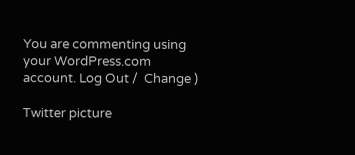You are commenting using your WordPress.com account. Log Out /  Change )

Twitter picture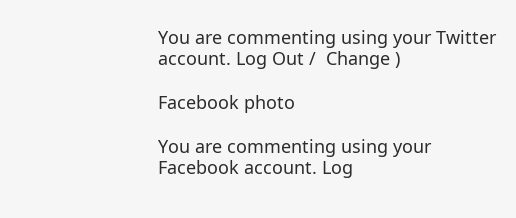You are commenting using your Twitter account. Log Out /  Change )

Facebook photo

You are commenting using your Facebook account. Log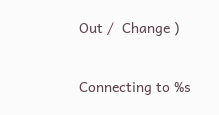Out /  Change )

Connecting to %s